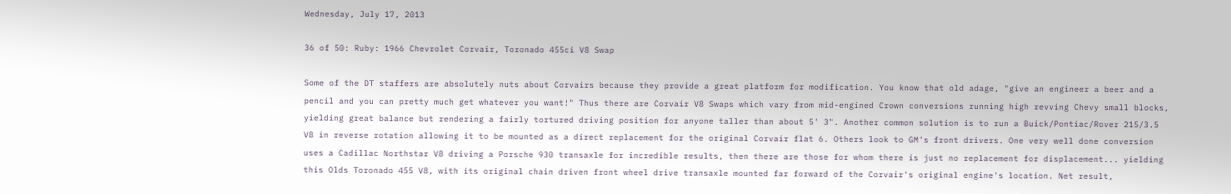Wednesday, July 17, 2013

36 of 50: Ruby: 1966 Chevrolet Corvair, Toronado 455ci V8 Swap

Some of the DT staffers are absolutely nuts about Corvairs because they provide a great platform for modification. You know that old adage, "give an engineer a beer and a pencil and you can pretty much get whatever you want!" Thus there are Corvair V8 Swaps which vary from mid-engined Crown conversions running high revving Chevy small blocks, yielding great balance but rendering a fairly tortured driving position for anyone taller than about 5' 3". Another common solution is to run a Buick/Pontiac/Rover 215/3.5 V8 in reverse rotation allowing it to be mounted as a direct replacement for the original Corvair flat 6. Others look to GM's front drivers. One very well done conversion uses a Cadillac Northstar V8 driving a Porsche 930 transaxle for incredible results, then there are those for whom there is just no replacement for displacement... yielding this Olds Toronado 455 V8, with its original chain driven front wheel drive transaxle mounted far forward of the Corvair's original engine's location. Net result,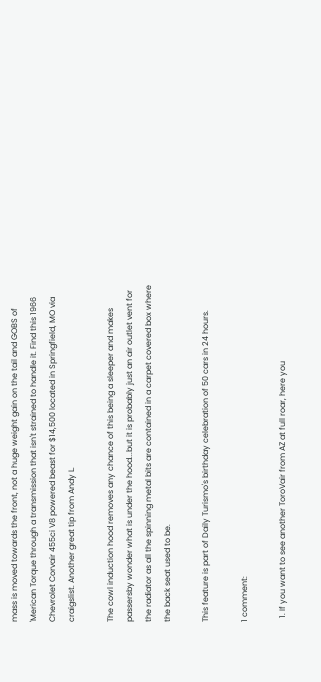mass is moved towards the front, not a huge weight gain on the tail and GOBS of 'Merican Torque through a transmission that isn't strained to handle it. Find this 1966 Chevrolet Corvair 455ci V8 powered beast for $14,500 located in Springfield, MO via craigslist. Another great tip from Andy L.

The cowl induction hood removes any chance of this being a sleeper and makes passersby wonder what is under the hood...but it is probably just an air outlet vent for the radiator as all the spinning metal bits are contained in a carpet covered box where the back seat used to be.

This feature is part of Daily Turismo's birthday celebration of 50 cars in 24 hours.

1 comment:

  1. If you want to see another ToroVair from AZ at full roar, here you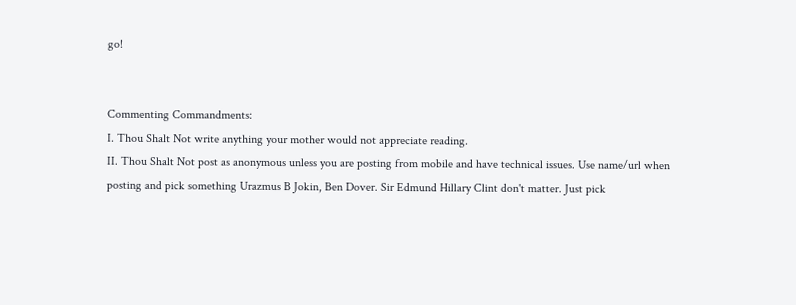go!


Commenting Commandments:
I. Thou Shalt Not write anything your mother would not appreciate reading.
II. Thou Shalt Not post as anonymous unless you are posting from mobile and have technical issues. Use name/url when posting and pick something Urazmus B Jokin, Ben Dover. Sir Edmund Hillary Clint don't matter. Just pick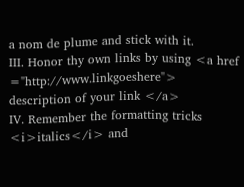a nom de plume and stick with it.
III. Honor thy own links by using <a href ="http://www.linkgoeshere"> description of your link </a>
IV. Remember the formatting tricks <i>italics</i> and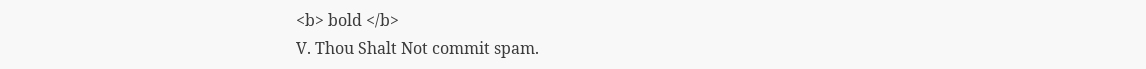<b> bold </b>
V. Thou Shalt Not commit spam.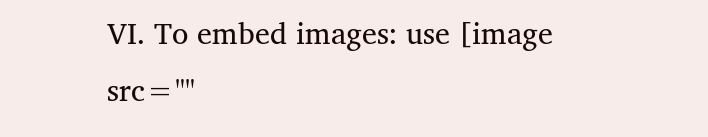VI. To embed images: use [image src=""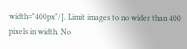width="400px"/]. Limit images to no wider than 400 pixels in width. No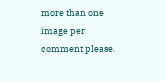more than one image per comment please.